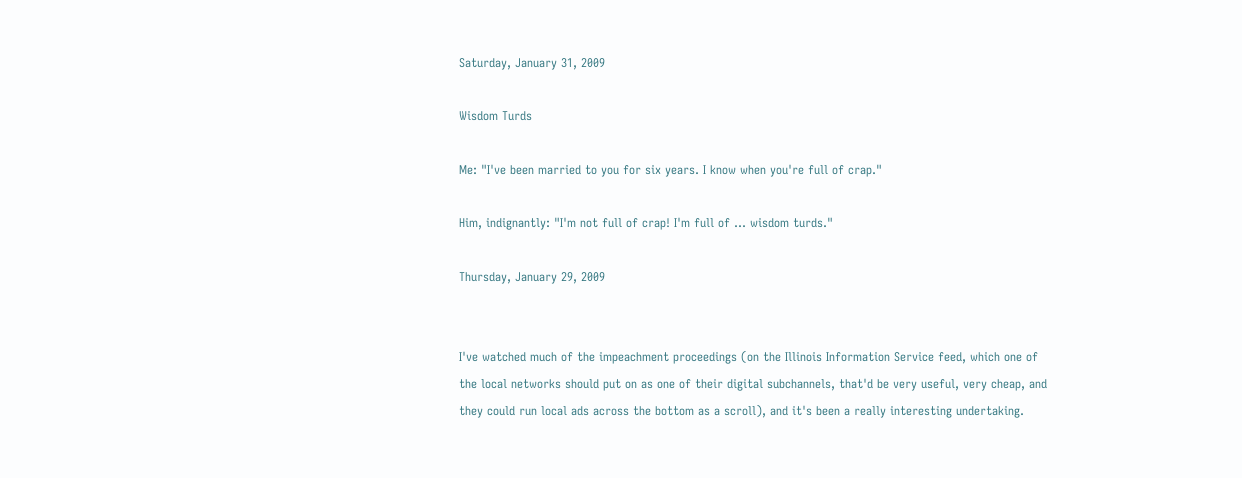Saturday, January 31, 2009

Wisdom Turds

Me: "I've been married to you for six years. I know when you're full of crap."

Him, indignantly: "I'm not full of crap! I'm full of ... wisdom turds."

Thursday, January 29, 2009


I've watched much of the impeachment proceedings (on the Illinois Information Service feed, which one of the local networks should put on as one of their digital subchannels, that'd be very useful, very cheap, and they could run local ads across the bottom as a scroll), and it's been a really interesting undertaking.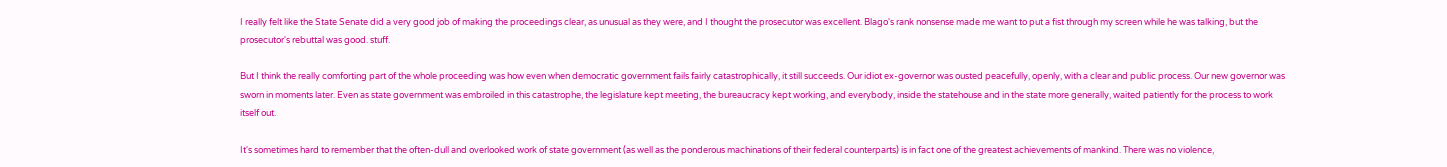I really felt like the State Senate did a very good job of making the proceedings clear, as unusual as they were, and I thought the prosecutor was excellent. Blago's rank nonsense made me want to put a fist through my screen while he was talking, but the prosecutor's rebuttal was good. stuff.

But I think the really comforting part of the whole proceeding was how even when democratic government fails fairly catastrophically, it still succeeds. Our idiot ex-governor was ousted peacefully, openly, with a clear and public process. Our new governor was sworn in moments later. Even as state government was embroiled in this catastrophe, the legislature kept meeting, the bureaucracy kept working, and everybody, inside the statehouse and in the state more generally, waited patiently for the process to work itself out.

It's sometimes hard to remember that the often-dull and overlooked work of state government (as well as the ponderous machinations of their federal counterparts) is in fact one of the greatest achievements of mankind. There was no violence,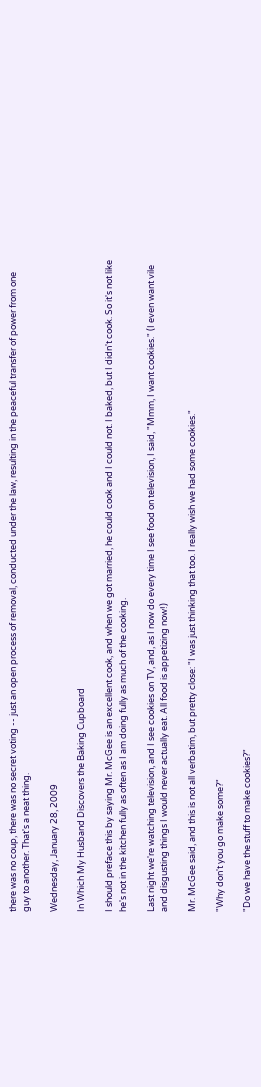there was no coup, there was no secret voting -- just an open process of removal, conducted under the law, resulting in the peaceful transfer of power from one guy to another. That's a neat thing.

Wednesday, January 28, 2009

In Which My Husband Discovers the Baking Cupboard

I should preface this by saying Mr. McGee is an excellent cook, and when we got married, he could cook and I could not. I baked, but I didn't cook. So it's not like he's not in the kitchen fully as often as I am doing fully as much of the cooking.

Last night we're watching television, and I see cookies on TV, and, as I now do every time I see food on television, I said, "Mmm, I want cookies." (I even want vile and disgusting things I would never actually eat. All food is appetizing now!)

Mr. McGee said, and this is not all verbatim, but pretty close: "I was just thinking that too. I really wish we had some cookies."

"Why don't you go make some?"

"Do we have the stuff to make cookies?"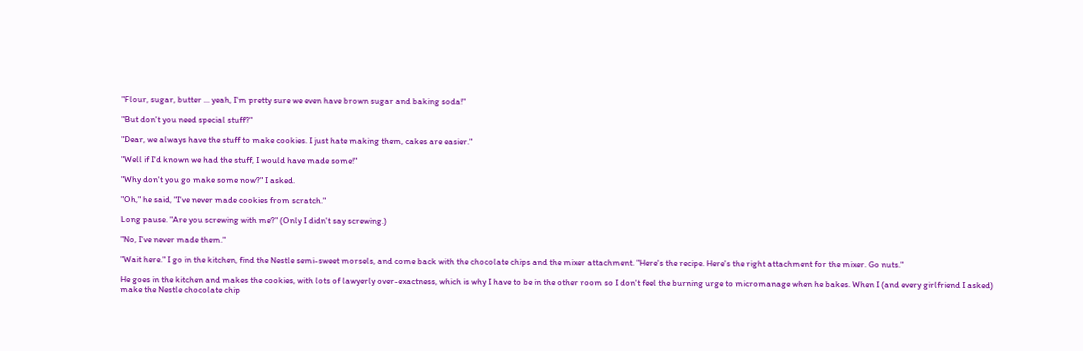"Flour, sugar, butter ... yeah, I'm pretty sure we even have brown sugar and baking soda!"

"But don't you need special stuff?"

"Dear, we always have the stuff to make cookies. I just hate making them, cakes are easier."

"Well if I'd known we had the stuff, I would have made some!"

"Why don't you go make some now?" I asked.

"Oh," he said, "I've never made cookies from scratch."

Long pause. "Are you screwing with me?" (Only I didn't say screwing.)

"No, I've never made them."

"Wait here." I go in the kitchen, find the Nestle semi-sweet morsels, and come back with the chocolate chips and the mixer attachment. "Here's the recipe. Here's the right attachment for the mixer. Go nuts."

He goes in the kitchen and makes the cookies, with lots of lawyerly over-exactness, which is why I have to be in the other room so I don't feel the burning urge to micromanage when he bakes. When I (and every girlfriend I asked) make the Nestle chocolate chip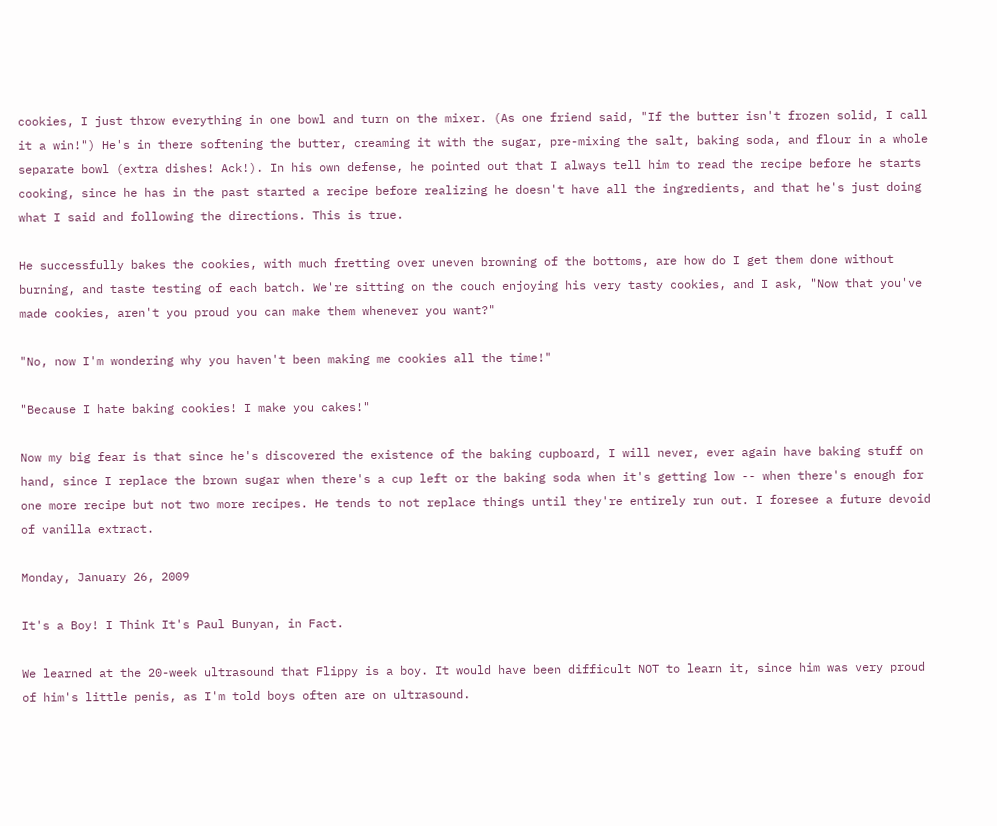cookies, I just throw everything in one bowl and turn on the mixer. (As one friend said, "If the butter isn't frozen solid, I call it a win!") He's in there softening the butter, creaming it with the sugar, pre-mixing the salt, baking soda, and flour in a whole separate bowl (extra dishes! Ack!). In his own defense, he pointed out that I always tell him to read the recipe before he starts cooking, since he has in the past started a recipe before realizing he doesn't have all the ingredients, and that he's just doing what I said and following the directions. This is true.

He successfully bakes the cookies, with much fretting over uneven browning of the bottoms, are how do I get them done without burning, and taste testing of each batch. We're sitting on the couch enjoying his very tasty cookies, and I ask, "Now that you've made cookies, aren't you proud you can make them whenever you want?"

"No, now I'm wondering why you haven't been making me cookies all the time!"

"Because I hate baking cookies! I make you cakes!"

Now my big fear is that since he's discovered the existence of the baking cupboard, I will never, ever again have baking stuff on hand, since I replace the brown sugar when there's a cup left or the baking soda when it's getting low -- when there's enough for one more recipe but not two more recipes. He tends to not replace things until they're entirely run out. I foresee a future devoid of vanilla extract.

Monday, January 26, 2009

It's a Boy! I Think It's Paul Bunyan, in Fact.

We learned at the 20-week ultrasound that Flippy is a boy. It would have been difficult NOT to learn it, since him was very proud of him's little penis, as I'm told boys often are on ultrasound.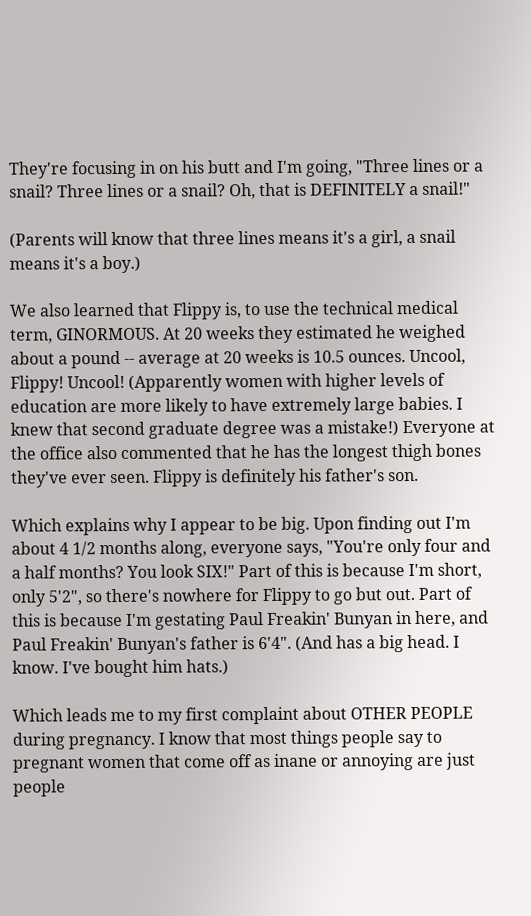They're focusing in on his butt and I'm going, "Three lines or a snail? Three lines or a snail? Oh, that is DEFINITELY a snail!"

(Parents will know that three lines means it's a girl, a snail means it's a boy.)

We also learned that Flippy is, to use the technical medical term, GINORMOUS. At 20 weeks they estimated he weighed about a pound -- average at 20 weeks is 10.5 ounces. Uncool, Flippy! Uncool! (Apparently women with higher levels of education are more likely to have extremely large babies. I knew that second graduate degree was a mistake!) Everyone at the office also commented that he has the longest thigh bones they've ever seen. Flippy is definitely his father's son.

Which explains why I appear to be big. Upon finding out I'm about 4 1/2 months along, everyone says, "You're only four and a half months? You look SIX!" Part of this is because I'm short, only 5'2", so there's nowhere for Flippy to go but out. Part of this is because I'm gestating Paul Freakin' Bunyan in here, and Paul Freakin' Bunyan's father is 6'4". (And has a big head. I know. I've bought him hats.)

Which leads me to my first complaint about OTHER PEOPLE during pregnancy. I know that most things people say to pregnant women that come off as inane or annoying are just people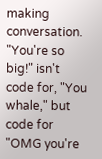making conversation. "You're so big!" isn't code for, "You whale," but code for "OMG you're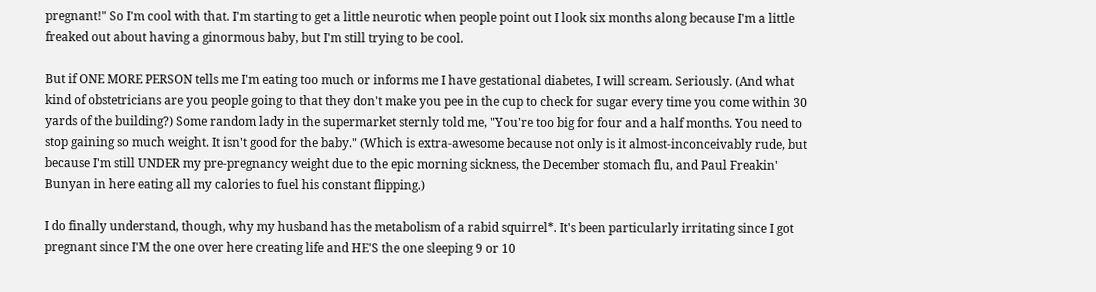pregnant!" So I'm cool with that. I'm starting to get a little neurotic when people point out I look six months along because I'm a little freaked out about having a ginormous baby, but I'm still trying to be cool.

But if ONE MORE PERSON tells me I'm eating too much or informs me I have gestational diabetes, I will scream. Seriously. (And what kind of obstetricians are you people going to that they don't make you pee in the cup to check for sugar every time you come within 30 yards of the building?) Some random lady in the supermarket sternly told me, "You're too big for four and a half months. You need to stop gaining so much weight. It isn't good for the baby." (Which is extra-awesome because not only is it almost-inconceivably rude, but because I'm still UNDER my pre-pregnancy weight due to the epic morning sickness, the December stomach flu, and Paul Freakin' Bunyan in here eating all my calories to fuel his constant flipping.)

I do finally understand, though, why my husband has the metabolism of a rabid squirrel*. It's been particularly irritating since I got pregnant since I'M the one over here creating life and HE'S the one sleeping 9 or 10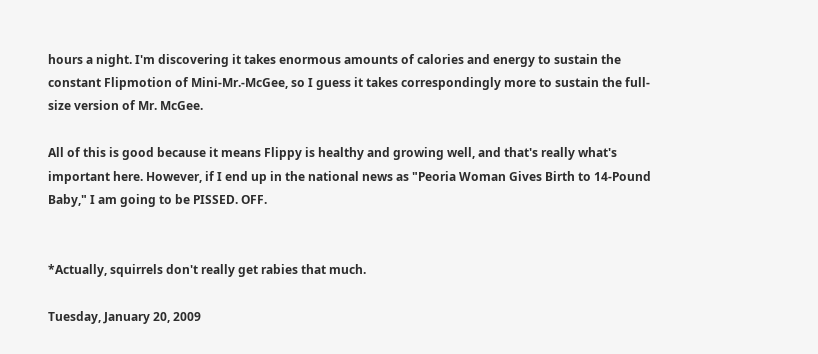hours a night. I'm discovering it takes enormous amounts of calories and energy to sustain the constant Flipmotion of Mini-Mr.-McGee, so I guess it takes correspondingly more to sustain the full-size version of Mr. McGee.

All of this is good because it means Flippy is healthy and growing well, and that's really what's important here. However, if I end up in the national news as "Peoria Woman Gives Birth to 14-Pound Baby," I am going to be PISSED. OFF.


*Actually, squirrels don't really get rabies that much.

Tuesday, January 20, 2009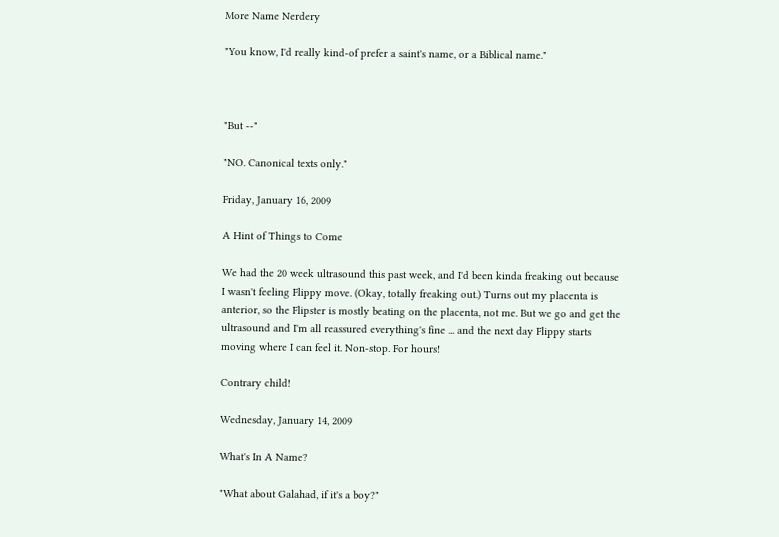More Name Nerdery

"You know, I'd really kind-of prefer a saint's name, or a Biblical name."



"But --"

"NO. Canonical texts only."

Friday, January 16, 2009

A Hint of Things to Come

We had the 20 week ultrasound this past week, and I'd been kinda freaking out because I wasn't feeling Flippy move. (Okay, totally freaking out.) Turns out my placenta is anterior, so the Flipster is mostly beating on the placenta, not me. But we go and get the ultrasound and I'm all reassured everything's fine ... and the next day Flippy starts moving where I can feel it. Non-stop. For hours!

Contrary child!

Wednesday, January 14, 2009

What's In A Name?

"What about Galahad, if it's a boy?"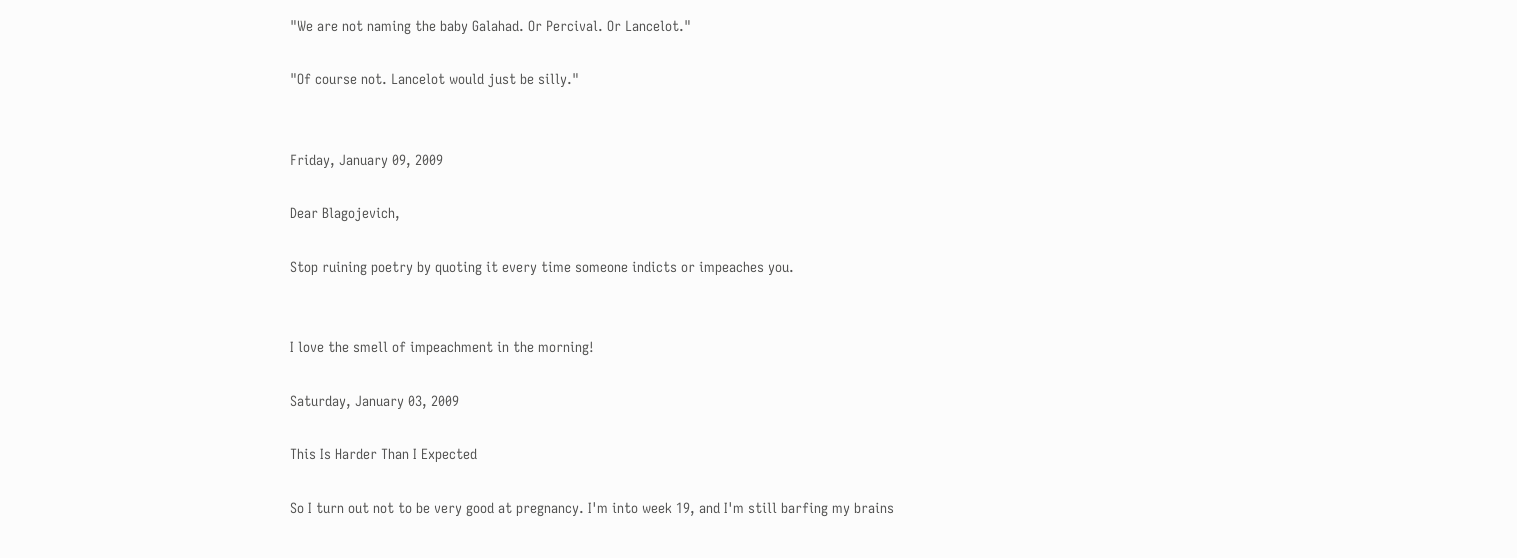"We are not naming the baby Galahad. Or Percival. Or Lancelot."

"Of course not. Lancelot would just be silly."


Friday, January 09, 2009

Dear Blagojevich,

Stop ruining poetry by quoting it every time someone indicts or impeaches you.


I love the smell of impeachment in the morning!

Saturday, January 03, 2009

This Is Harder Than I Expected

So I turn out not to be very good at pregnancy. I'm into week 19, and I'm still barfing my brains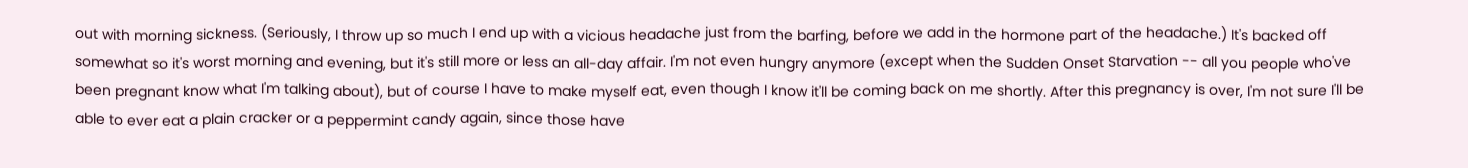out with morning sickness. (Seriously, I throw up so much I end up with a vicious headache just from the barfing, before we add in the hormone part of the headache.) It's backed off somewhat so it's worst morning and evening, but it's still more or less an all-day affair. I'm not even hungry anymore (except when the Sudden Onset Starvation -- all you people who've been pregnant know what I'm talking about), but of course I have to make myself eat, even though I know it'll be coming back on me shortly. After this pregnancy is over, I'm not sure I'll be able to ever eat a plain cracker or a peppermint candy again, since those have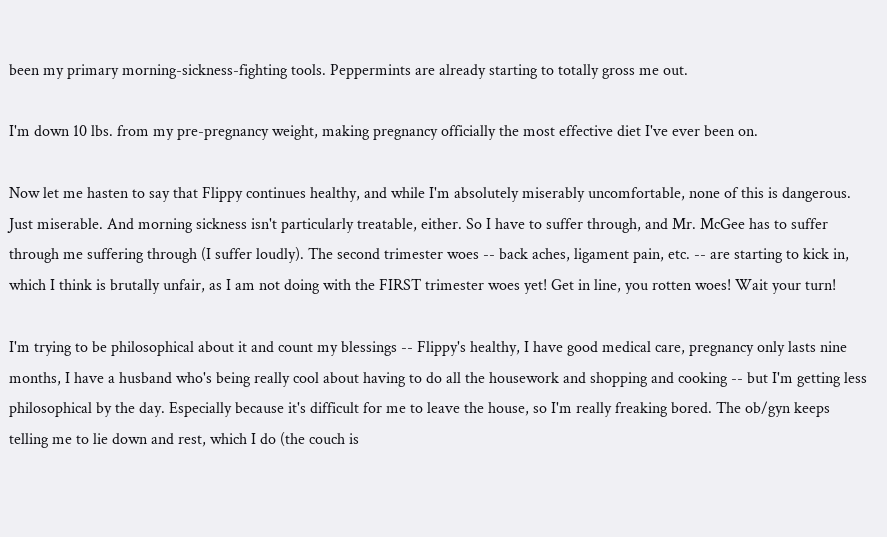been my primary morning-sickness-fighting tools. Peppermints are already starting to totally gross me out.

I'm down 10 lbs. from my pre-pregnancy weight, making pregnancy officially the most effective diet I've ever been on.

Now let me hasten to say that Flippy continues healthy, and while I'm absolutely miserably uncomfortable, none of this is dangerous. Just miserable. And morning sickness isn't particularly treatable, either. So I have to suffer through, and Mr. McGee has to suffer through me suffering through (I suffer loudly). The second trimester woes -- back aches, ligament pain, etc. -- are starting to kick in, which I think is brutally unfair, as I am not doing with the FIRST trimester woes yet! Get in line, you rotten woes! Wait your turn!

I'm trying to be philosophical about it and count my blessings -- Flippy's healthy, I have good medical care, pregnancy only lasts nine months, I have a husband who's being really cool about having to do all the housework and shopping and cooking -- but I'm getting less philosophical by the day. Especially because it's difficult for me to leave the house, so I'm really freaking bored. The ob/gyn keeps telling me to lie down and rest, which I do (the couch is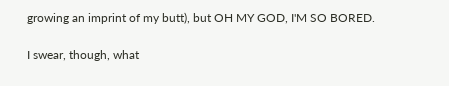growing an imprint of my butt), but OH MY GOD, I'M SO BORED.

I swear, though, what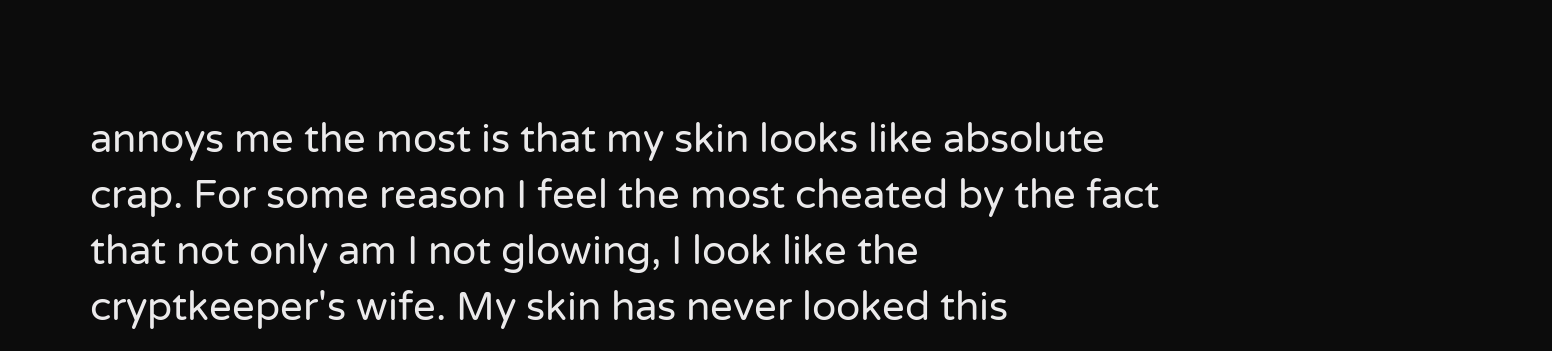annoys me the most is that my skin looks like absolute crap. For some reason I feel the most cheated by the fact that not only am I not glowing, I look like the cryptkeeper's wife. My skin has never looked this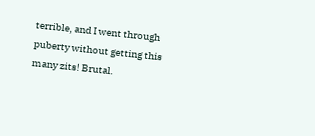terrible, and I went through puberty without getting this many zits! Brutal.